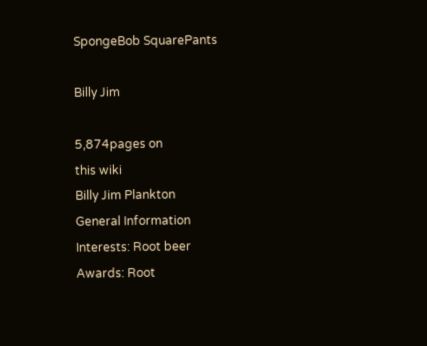SpongeBob SquarePants

Billy Jim

5,874pages on
this wiki
Billy Jim Plankton
General Information
Interests: Root beer
Awards: Root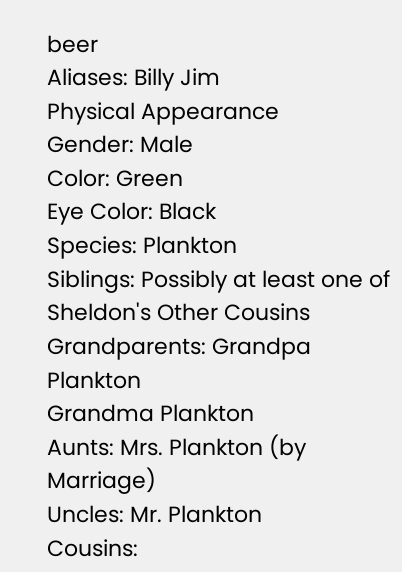beer
Aliases: Billy Jim
Physical Appearance
Gender: Male
Color: Green
Eye Color: Black
Species: Plankton
Siblings: Possibly at least one of Sheldon's Other Cousins
Grandparents: Grandpa Plankton
Grandma Plankton
Aunts: Mrs. Plankton (by Marriage)
Uncles: Mr. Plankton
Cousins: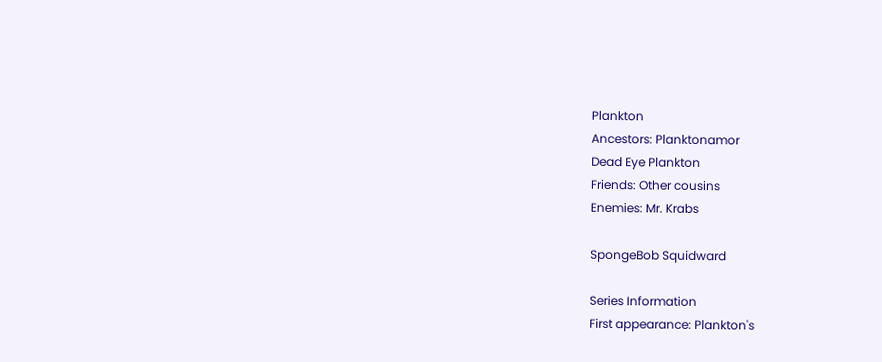Plankton
Ancestors: Planktonamor
Dead Eye Plankton
Friends: Other cousins
Enemies: Mr. Krabs

SpongeBob Squidward

Series Information
First appearance: Plankton's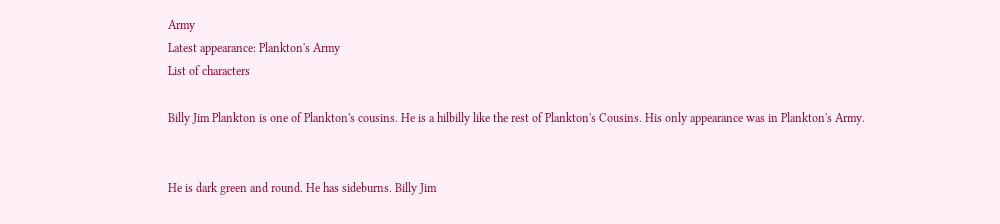Army
Latest appearance: Plankton's Army
List of characters

Billy Jim Plankton is one of Plankton's cousins. He is a hilbilly like the rest of Plankton's Cousins. His only appearance was in Plankton's Army.


He is dark green and round. He has sideburns. Billy Jim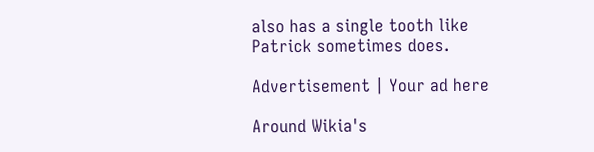also has a single tooth like Patrick sometimes does.

Advertisement | Your ad here

Around Wikia's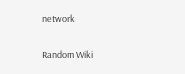network

Random Wiki